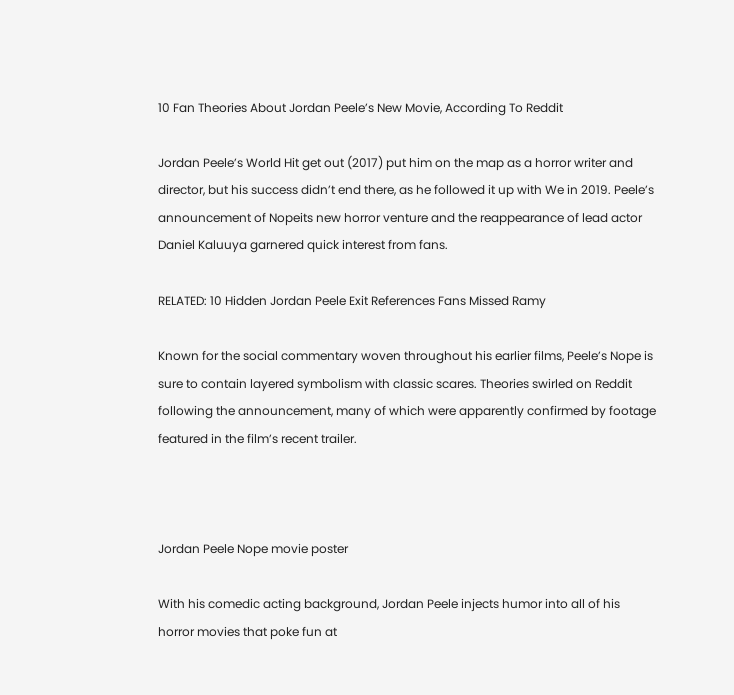10 Fan Theories About Jordan Peele’s New Movie, According To Reddit

Jordan Peele’s World Hit get out (2017) put him on the map as a horror writer and director, but his success didn’t end there, as he followed it up with We in 2019. Peele’s announcement of Nopeits new horror venture and the reappearance of lead actor Daniel Kaluuya garnered quick interest from fans.

RELATED: 10 Hidden Jordan Peele Exit References Fans Missed Ramy

Known for the social commentary woven throughout his earlier films, Peele’s Nope is sure to contain layered symbolism with classic scares. Theories swirled on Reddit following the announcement, many of which were apparently confirmed by footage featured in the film’s recent trailer.



Jordan Peele Nope movie poster

With his comedic acting background, Jordan Peele injects humor into all of his horror movies that poke fun at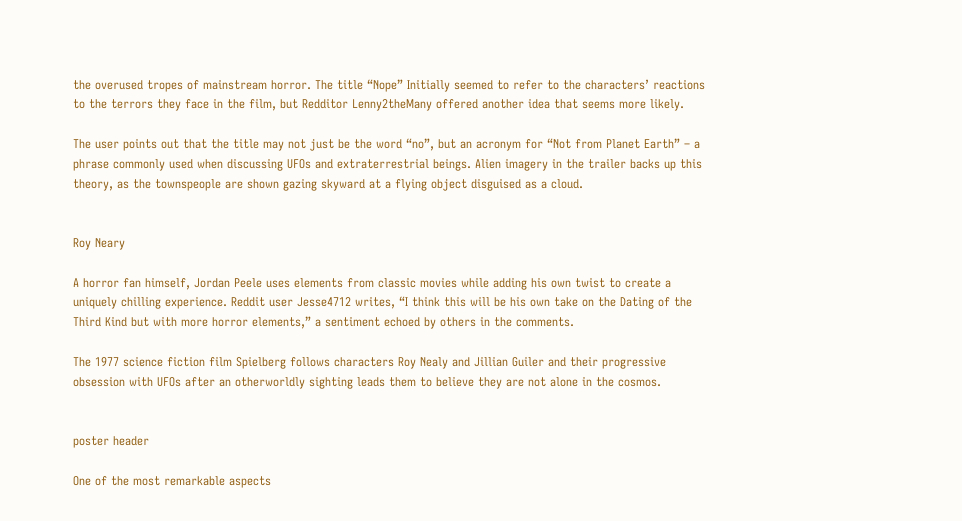the overused tropes of mainstream horror. The title “Nope” Initially seemed to refer to the characters’ reactions to the terrors they face in the film, but Redditor Lenny2theMany offered another idea that seems more likely.

The user points out that the title may not just be the word “no”, but an acronym for “Not from Planet Earth” – a phrase commonly used when discussing UFOs and extraterrestrial beings. Alien imagery in the trailer backs up this theory, as the townspeople are shown gazing skyward at a flying object disguised as a cloud.


Roy Neary

A horror fan himself, Jordan Peele uses elements from classic movies while adding his own twist to create a uniquely chilling experience. Reddit user Jesse4712 writes, “I think this will be his own take on the Dating of the Third Kind but with more horror elements,” a sentiment echoed by others in the comments.

The 1977 science fiction film Spielberg follows characters Roy Nealy and Jillian Guiler and their progressive obsession with UFOs after an otherworldly sighting leads them to believe they are not alone in the cosmos.


poster header

One of the most remarkable aspects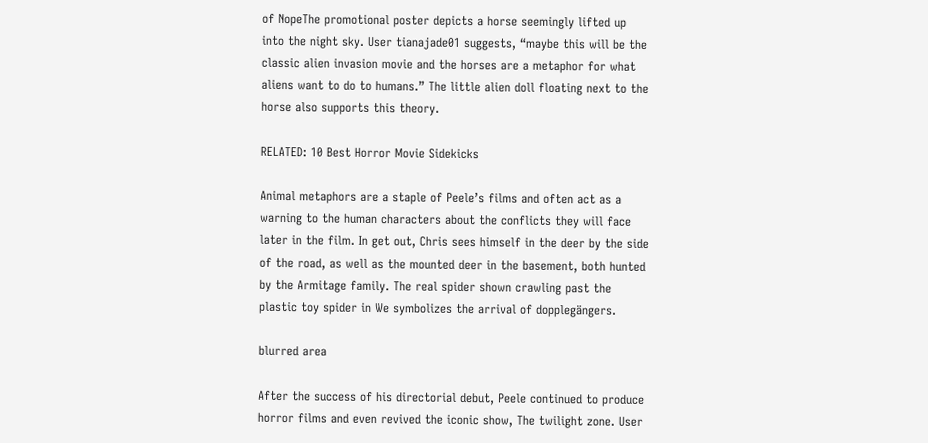of NopeThe promotional poster depicts a horse seemingly lifted up into the night sky. User tianajade01 suggests, “maybe this will be the classic alien invasion movie and the horses are a metaphor for what aliens want to do to humans.” The little alien doll floating next to the horse also supports this theory.

RELATED: 10 Best Horror Movie Sidekicks

Animal metaphors are a staple of Peele’s films and often act as a warning to the human characters about the conflicts they will face later in the film. In get out, Chris sees himself in the deer by the side of the road, as well as the mounted deer in the basement, both hunted by the Armitage family. The real spider shown crawling past the plastic toy spider in We symbolizes the arrival of dopplegängers.

blurred area

After the success of his directorial debut, Peele continued to produce horror films and even revived the iconic show, The twilight zone. User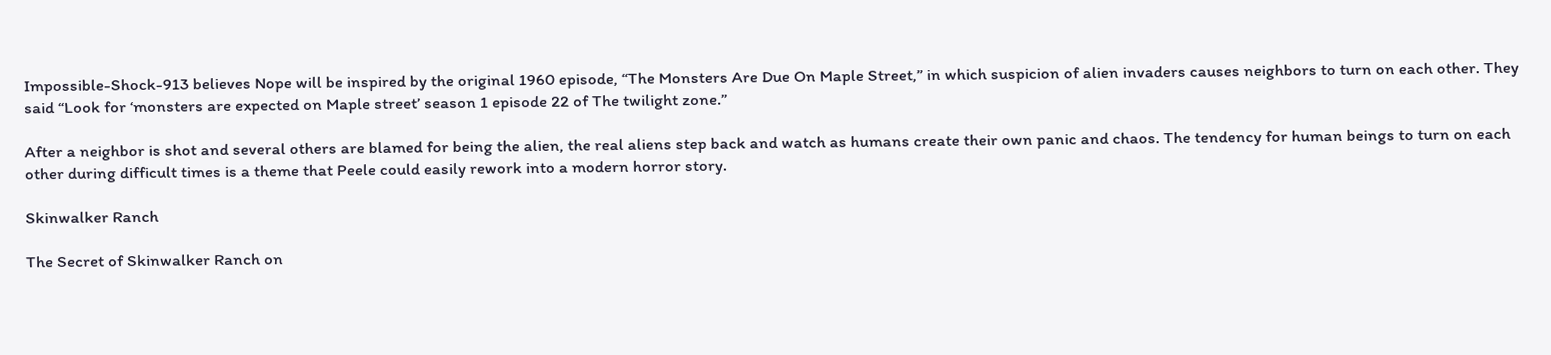Impossible-Shock-913 believes Nope will be inspired by the original 1960 episode, “The Monsters Are Due On Maple Street,” in which suspicion of alien invaders causes neighbors to turn on each other. They said “Look for ‘monsters are expected on Maple street’ season 1 episode 22 of The twilight zone.”

After a neighbor is shot and several others are blamed for being the alien, the real aliens step back and watch as humans create their own panic and chaos. The tendency for human beings to turn on each other during difficult times is a theme that Peele could easily rework into a modern horror story.

Skinwalker Ranch

The Secret of Skinwalker Ranch on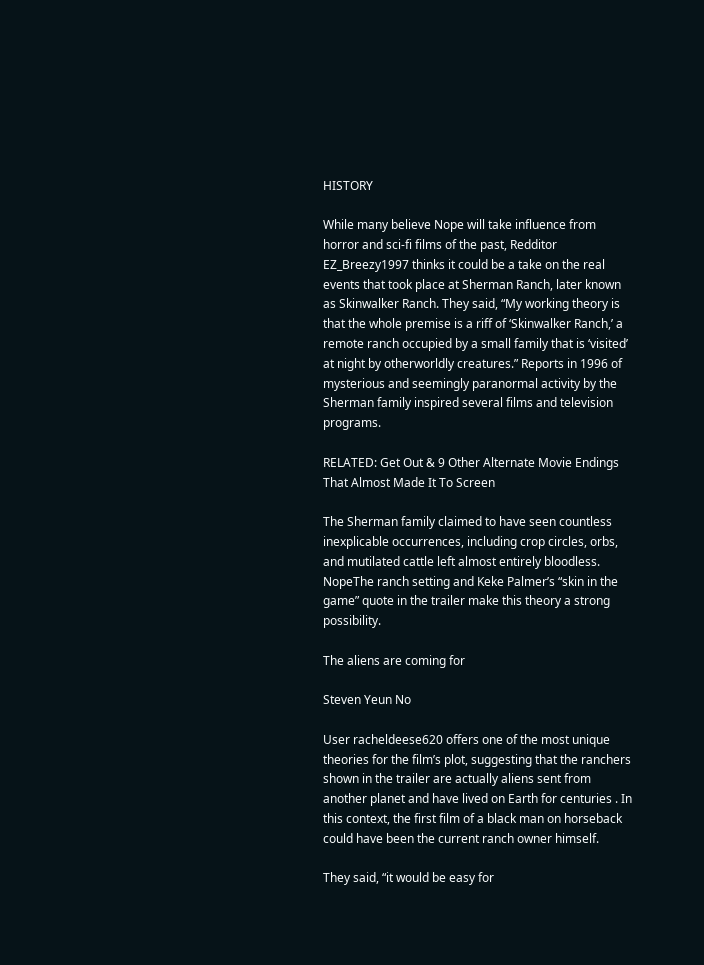HISTORY

While many believe Nope will take influence from horror and sci-fi films of the past, Redditor EZ_Breezy1997 thinks it could be a take on the real events that took place at Sherman Ranch, later known as Skinwalker Ranch. They said, “My working theory is that the whole premise is a riff of ‘Skinwalker Ranch,’ a remote ranch occupied by a small family that is ‘visited’ at night by otherworldly creatures.” Reports in 1996 of mysterious and seemingly paranormal activity by the Sherman family inspired several films and television programs.

RELATED: Get Out & 9 Other Alternate Movie Endings That Almost Made It To Screen

The Sherman family claimed to have seen countless inexplicable occurrences, including crop circles, orbs, and mutilated cattle left almost entirely bloodless. NopeThe ranch setting and Keke Palmer’s “skin in the game” quote in the trailer make this theory a strong possibility.

The aliens are coming for

Steven Yeun No

User racheldeese620 offers one of the most unique theories for the film’s plot, suggesting that the ranchers shown in the trailer are actually aliens sent from another planet and have lived on Earth for centuries . In this context, the first film of a black man on horseback could have been the current ranch owner himself.

They said, “it would be easy for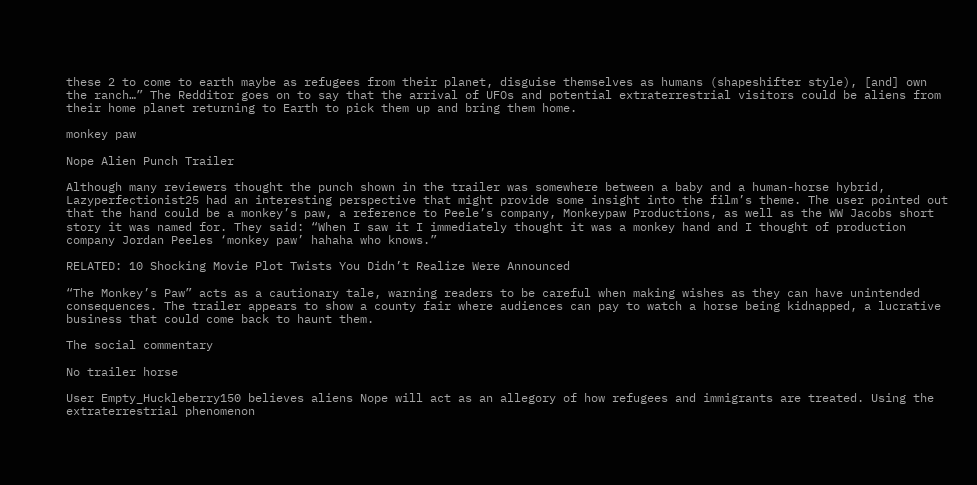these 2 to come to earth maybe as refugees from their planet, disguise themselves as humans (shapeshifter style), [and] own the ranch…” The Redditor goes on to say that the arrival of UFOs and potential extraterrestrial visitors could be aliens from their home planet returning to Earth to pick them up and bring them home.

monkey paw

Nope Alien Punch Trailer

Although many reviewers thought the punch shown in the trailer was somewhere between a baby and a human-horse hybrid, Lazyperfectionist25 had an interesting perspective that might provide some insight into the film’s theme. The user pointed out that the hand could be a monkey’s paw, a reference to Peele’s company, Monkeypaw Productions, as well as the WW Jacobs short story it was named for. They said: “When I saw it I immediately thought it was a monkey hand and I thought of production company Jordan Peeles ‘monkey paw’ hahaha who knows.”

RELATED: 10 Shocking Movie Plot Twists You Didn’t Realize Were Announced

“The Monkey’s Paw” acts as a cautionary tale, warning readers to be careful when making wishes as they can have unintended consequences. The trailer appears to show a county fair where audiences can pay to watch a horse being kidnapped, a lucrative business that could come back to haunt them.

The social commentary

No trailer horse

User Empty_Huckleberry150 believes aliens Nope will act as an allegory of how refugees and immigrants are treated. Using the extraterrestrial phenomenon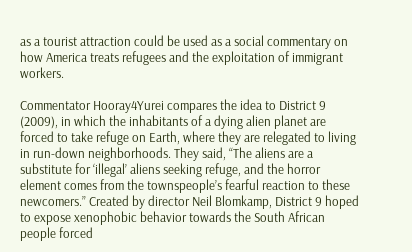as a tourist attraction could be used as a social commentary on how America treats refugees and the exploitation of immigrant workers.

Commentator Hooray4Yurei compares the idea to District 9 (2009), in which the inhabitants of a dying alien planet are forced to take refuge on Earth, where they are relegated to living in run-down neighborhoods. They said, “The aliens are a substitute for ‘illegal’ aliens seeking refuge, and the horror element comes from the townspeople’s fearful reaction to these newcomers.” Created by director Neil Blomkamp, District 9 hoped to expose xenophobic behavior towards the South African people forced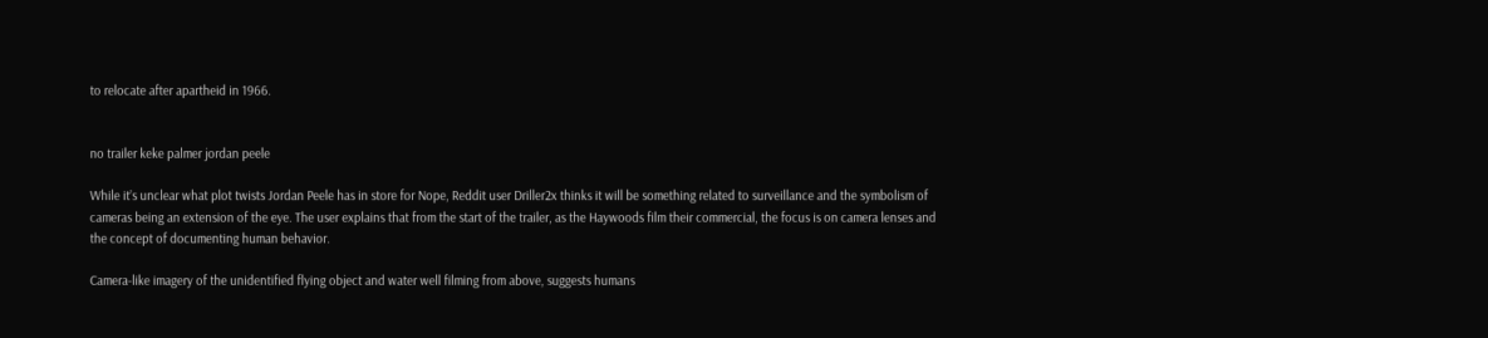to relocate after apartheid in 1966.


no trailer keke palmer jordan peele

While it’s unclear what plot twists Jordan Peele has in store for Nope, Reddit user Driller2x thinks it will be something related to surveillance and the symbolism of cameras being an extension of the eye. The user explains that from the start of the trailer, as the Haywoods film their commercial, the focus is on camera lenses and the concept of documenting human behavior.

Camera-like imagery of the unidentified flying object and water well filming from above, suggests humans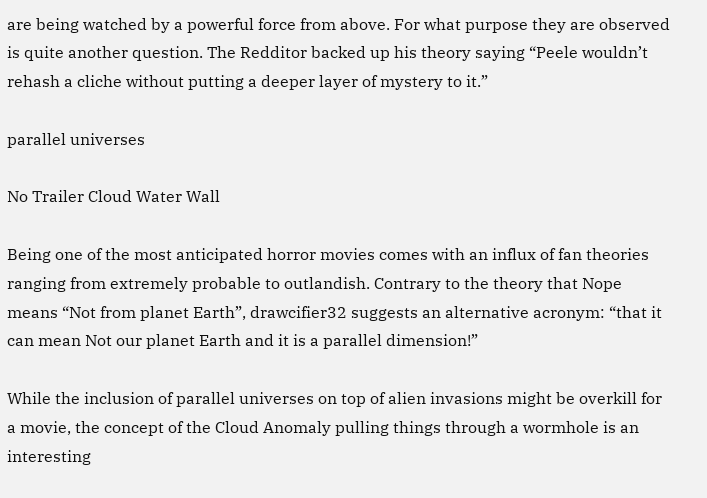are being watched by a powerful force from above. For what purpose they are observed is quite another question. The Redditor backed up his theory saying “Peele wouldn’t rehash a cliche without putting a deeper layer of mystery to it.”

parallel universes

No Trailer Cloud Water Wall

Being one of the most anticipated horror movies comes with an influx of fan theories ranging from extremely probable to outlandish. Contrary to the theory that Nope means “Not from planet Earth”, drawcifier32 suggests an alternative acronym: “that it can mean Not our planet Earth and it is a parallel dimension!”

While the inclusion of parallel universes on top of alien invasions might be overkill for a movie, the concept of the Cloud Anomaly pulling things through a wormhole is an interesting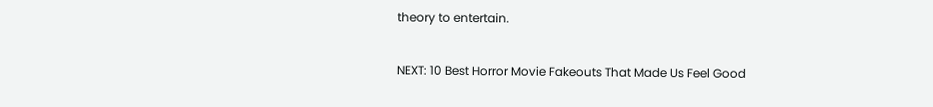theory to entertain.

NEXT: 10 Best Horror Movie Fakeouts That Made Us Feel Good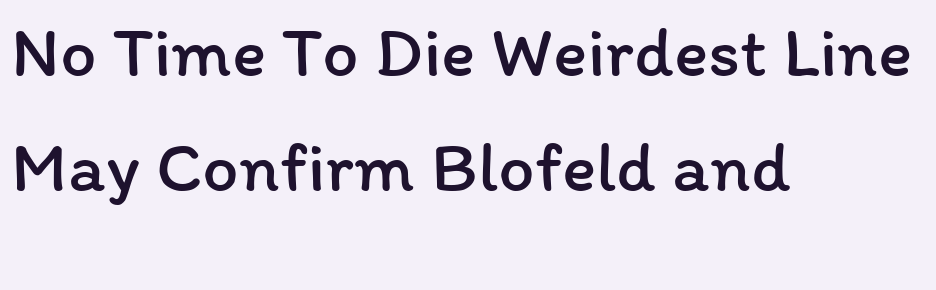No Time To Die Weirdest Line May Confirm Blofeld and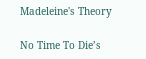Madeleine's Theory

No Time To Die’s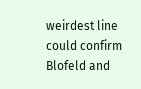weirdest line could confirm Blofeld and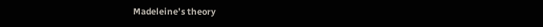Madeleine’s theory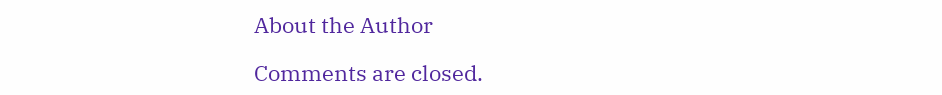About the Author

Comments are closed.